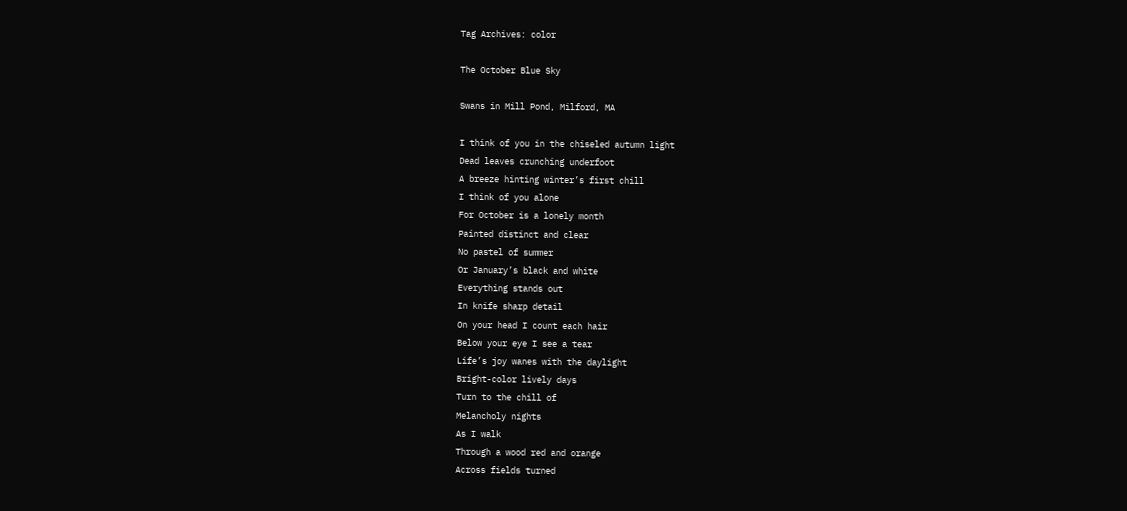Tag Archives: color

The October Blue Sky

Swans in Mill Pond, Milford, MA

I think of you in the chiseled autumn light
Dead leaves crunching underfoot
A breeze hinting winter’s first chill
I think of you alone
For October is a lonely month
Painted distinct and clear
No pastel of summer
Or January’s black and white
Everything stands out
In knife sharp detail
On your head I count each hair
Below your eye I see a tear
Life’s joy wanes with the daylight
Bright-color lively days
Turn to the chill of
Melancholy nights
As I walk
Through a wood red and orange
Across fields turned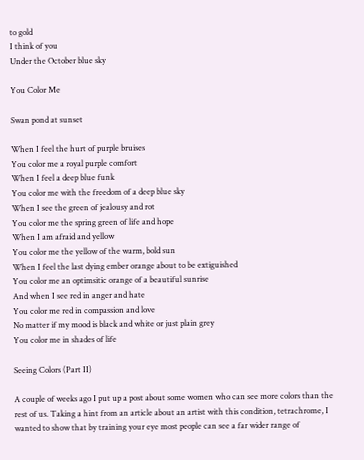to gold
I think of you
Under the October blue sky

You Color Me

Swan pond at sunset

When I feel the hurt of purple bruises
You color me a royal purple comfort
When I feel a deep blue funk
You color me with the freedom of a deep blue sky
When I see the green of jealousy and rot
You color me the spring green of life and hope
When I am afraid and yellow
You color me the yellow of the warm, bold sun
When I feel the last dying ember orange about to be extiguished
You color me an optimsitic orange of a beautiful sunrise
And when I see red in anger and hate
You color me red in compassion and love
No matter if my mood is black and white or just plain grey
You color me in shades of life

Seeing Colors (Part II)

A couple of weeks ago I put up a post about some women who can see more colors than the rest of us. Taking a hint from an article about an artist with this condition, tetrachrome, I wanted to show that by training your eye most people can see a far wider range of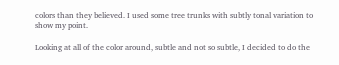colors than they believed. I used some tree trunks with subtly tonal variation to show my point.

Looking at all of the color around, subtle and not so subtle, I decided to do the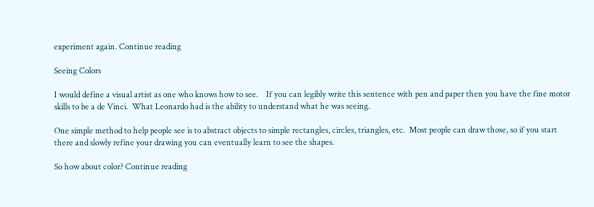experiment again. Continue reading

Seeing Colors

I would define a visual artist as one who knows how to see.    If you can legibly write this sentence with pen and paper then you have the fine motor skills to be a de Vinci.  What Leonardo had is the ability to understand what he was seeing.

One simple method to help people see is to abstract objects to simple rectangles, circles, triangles, etc.  Most people can draw those, so if you start there and slowly refine your drawing you can eventually learn to see the shapes.

So how about color? Continue reading